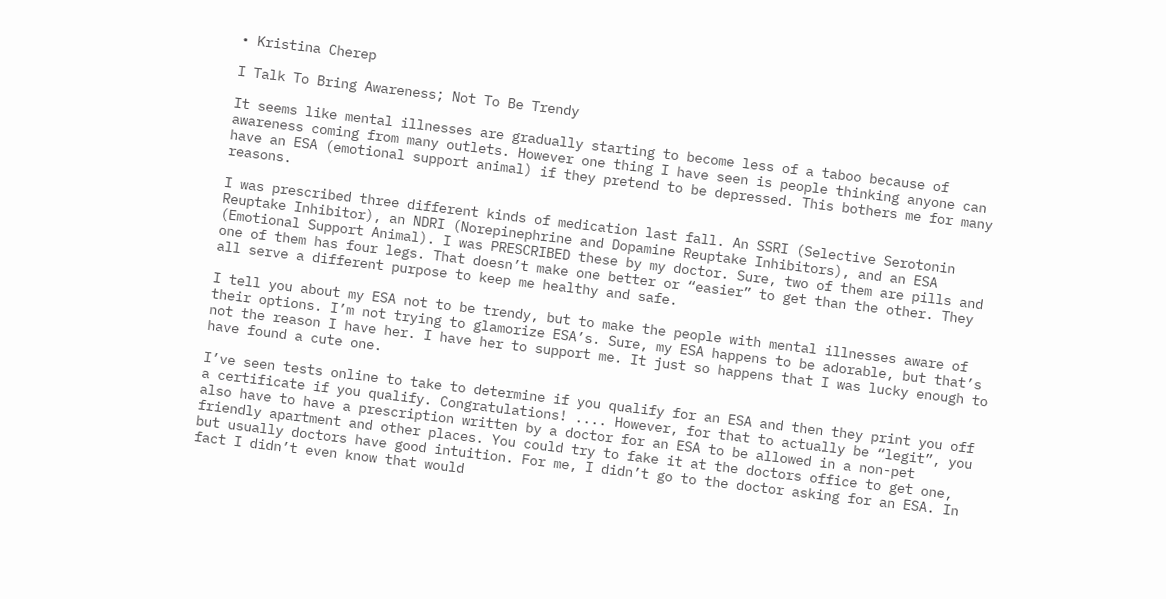• Kristina Cherep

I Talk To Bring Awareness; Not To Be Trendy

It seems like mental illnesses are gradually starting to become less of a taboo because of awareness coming from many outlets. However one thing I have seen is people thinking anyone can have an ESA (emotional support animal) if they pretend to be depressed. This bothers me for many reasons.

I was prescribed three different kinds of medication last fall. An SSRI (Selective Serotonin Reuptake Inhibitor), an NDRI (Norepinephrine and Dopamine Reuptake Inhibitors), and an ESA (Emotional Support Animal). I was PRESCRIBED these by my doctor. Sure, two of them are pills and one of them has four legs. That doesn’t make one better or “easier” to get than the other. They all serve a different purpose to keep me healthy and safe.

I tell you about my ESA not to be trendy, but to make the people with mental illnesses aware of their options. I’m not trying to glamorize ESA’s. Sure, my ESA happens to be adorable, but that’s not the reason I have her. I have her to support me. It just so happens that I was lucky enough to have found a cute one.

I’ve seen tests online to take to determine if you qualify for an ESA and then they print you off a certificate if you qualify. Congratulations! .... However, for that to actually be “legit”, you also have to have a prescription written by a doctor for an ESA to be allowed in a non-pet friendly apartment and other places. You could try to fake it at the doctors office to get one, but usually doctors have good intuition. For me, I didn’t go to the doctor asking for an ESA. In fact I didn’t even know that would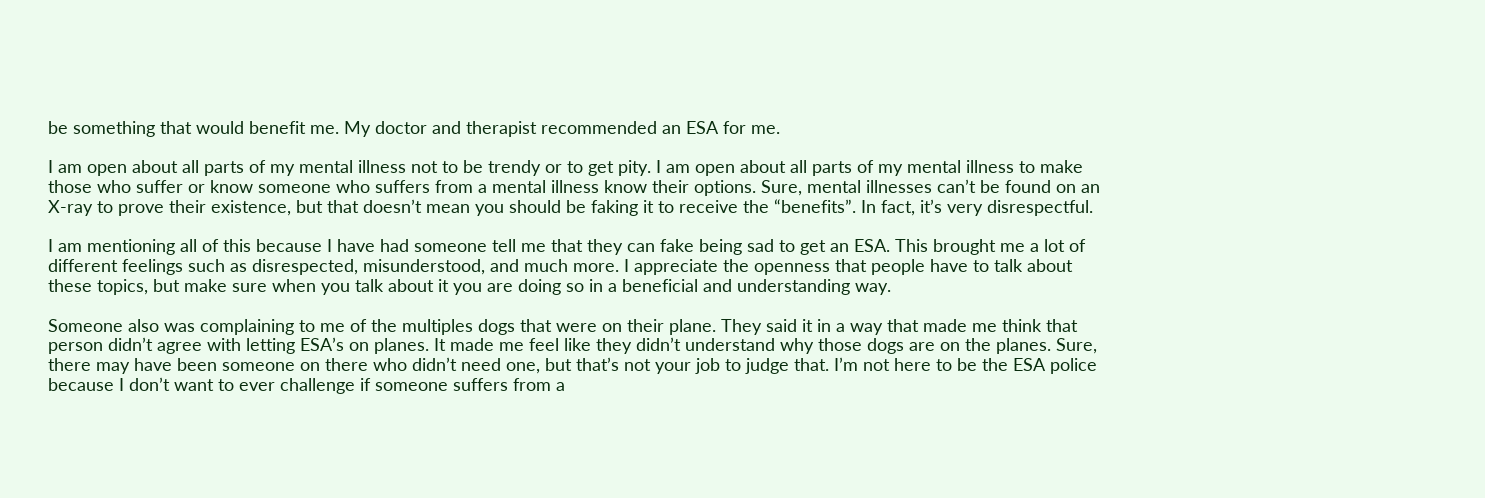be something that would benefit me. My doctor and therapist recommended an ESA for me.

I am open about all parts of my mental illness not to be trendy or to get pity. I am open about all parts of my mental illness to make those who suffer or know someone who suffers from a mental illness know their options. Sure, mental illnesses can’t be found on an X-ray to prove their existence, but that doesn’t mean you should be faking it to receive the “benefits”. In fact, it’s very disrespectful.

I am mentioning all of this because I have had someone tell me that they can fake being sad to get an ESA. This brought me a lot of different feelings such as disrespected, misunderstood, and much more. I appreciate the openness that people have to talk about these topics, but make sure when you talk about it you are doing so in a beneficial and understanding way.

Someone also was complaining to me of the multiples dogs that were on their plane. They said it in a way that made me think that person didn’t agree with letting ESA’s on planes. It made me feel like they didn’t understand why those dogs are on the planes. Sure, there may have been someone on there who didn’t need one, but that’s not your job to judge that. I’m not here to be the ESA police because I don’t want to ever challenge if someone suffers from a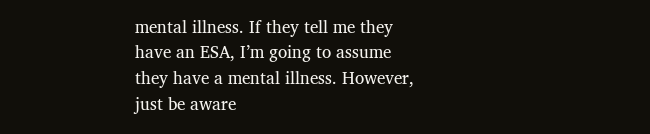mental illness. If they tell me they have an ESA, I’m going to assume they have a mental illness. However, just be aware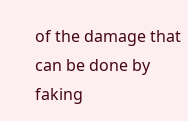of the damage that can be done by faking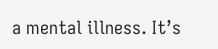a mental illness. It’s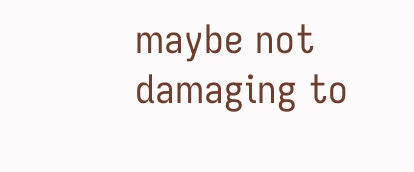maybe not damaging to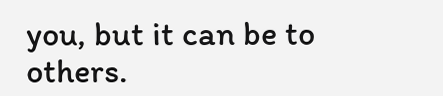you, but it can be to others.